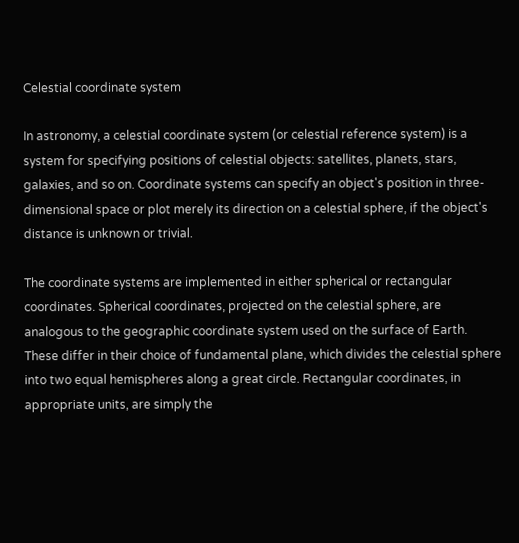Celestial coordinate system

In astronomy, a celestial coordinate system (or celestial reference system) is a system for specifying positions of celestial objects: satellites, planets, stars, galaxies, and so on. Coordinate systems can specify an object's position in three-dimensional space or plot merely its direction on a celestial sphere, if the object's distance is unknown or trivial.

The coordinate systems are implemented in either spherical or rectangular coordinates. Spherical coordinates, projected on the celestial sphere, are analogous to the geographic coordinate system used on the surface of Earth. These differ in their choice of fundamental plane, which divides the celestial sphere into two equal hemispheres along a great circle. Rectangular coordinates, in appropriate units, are simply the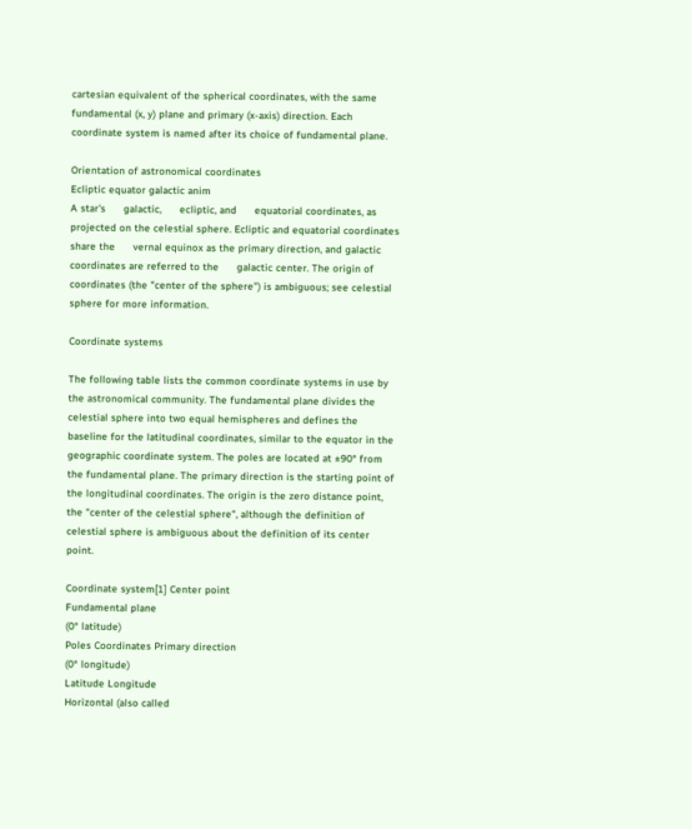cartesian equivalent of the spherical coordinates, with the same fundamental (x, y) plane and primary (x-axis) direction. Each coordinate system is named after its choice of fundamental plane.

Orientation of astronomical coordinates
Ecliptic equator galactic anim
A star's      galactic,      ecliptic, and      equatorial coordinates, as projected on the celestial sphere. Ecliptic and equatorial coordinates share the      vernal equinox as the primary direction, and galactic coordinates are referred to the      galactic center. The origin of coordinates (the "center of the sphere") is ambiguous; see celestial sphere for more information.

Coordinate systems

The following table lists the common coordinate systems in use by the astronomical community. The fundamental plane divides the celestial sphere into two equal hemispheres and defines the baseline for the latitudinal coordinates, similar to the equator in the geographic coordinate system. The poles are located at ±90° from the fundamental plane. The primary direction is the starting point of the longitudinal coordinates. The origin is the zero distance point, the "center of the celestial sphere", although the definition of celestial sphere is ambiguous about the definition of its center point.

Coordinate system[1] Center point
Fundamental plane
(0° latitude)
Poles Coordinates Primary direction
(0° longitude)
Latitude Longitude
Horizontal (also called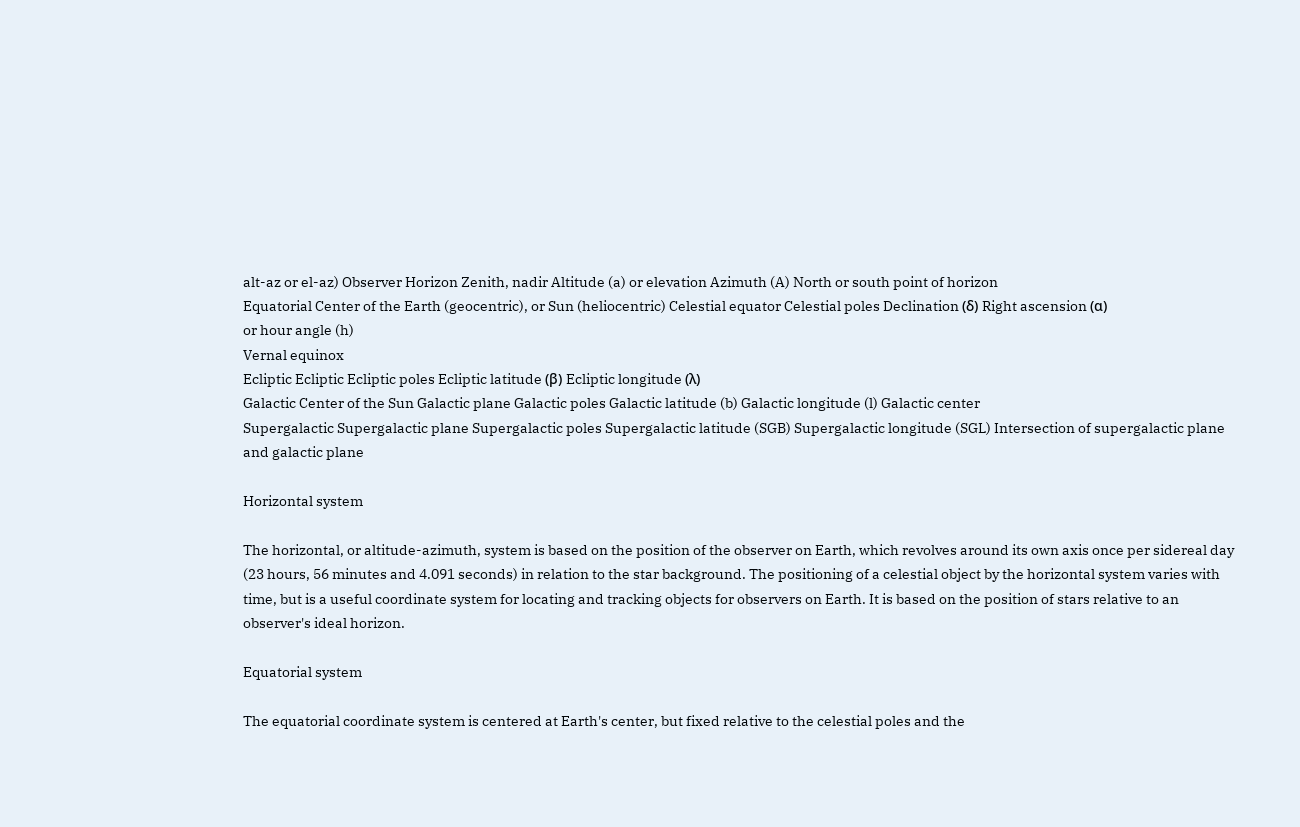alt-az or el-az) Observer Horizon Zenith, nadir Altitude (a) or elevation Azimuth (A) North or south point of horizon
Equatorial Center of the Earth (geocentric), or Sun (heliocentric) Celestial equator Celestial poles Declination (δ) Right ascension (α)
or hour angle (h)
Vernal equinox
Ecliptic Ecliptic Ecliptic poles Ecliptic latitude (β) Ecliptic longitude (λ)
Galactic Center of the Sun Galactic plane Galactic poles Galactic latitude (b) Galactic longitude (l) Galactic center
Supergalactic Supergalactic plane Supergalactic poles Supergalactic latitude (SGB) Supergalactic longitude (SGL) Intersection of supergalactic plane and galactic plane

Horizontal system

The horizontal, or altitude-azimuth, system is based on the position of the observer on Earth, which revolves around its own axis once per sidereal day (23 hours, 56 minutes and 4.091 seconds) in relation to the star background. The positioning of a celestial object by the horizontal system varies with time, but is a useful coordinate system for locating and tracking objects for observers on Earth. It is based on the position of stars relative to an observer's ideal horizon.

Equatorial system

The equatorial coordinate system is centered at Earth's center, but fixed relative to the celestial poles and the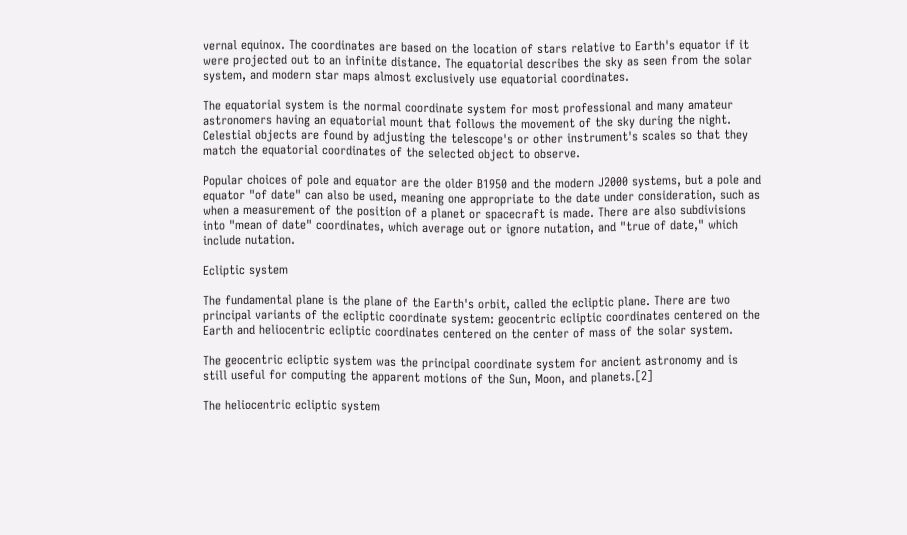vernal equinox. The coordinates are based on the location of stars relative to Earth's equator if it were projected out to an infinite distance. The equatorial describes the sky as seen from the solar system, and modern star maps almost exclusively use equatorial coordinates.

The equatorial system is the normal coordinate system for most professional and many amateur astronomers having an equatorial mount that follows the movement of the sky during the night. Celestial objects are found by adjusting the telescope's or other instrument's scales so that they match the equatorial coordinates of the selected object to observe.

Popular choices of pole and equator are the older B1950 and the modern J2000 systems, but a pole and equator "of date" can also be used, meaning one appropriate to the date under consideration, such as when a measurement of the position of a planet or spacecraft is made. There are also subdivisions into "mean of date" coordinates, which average out or ignore nutation, and "true of date," which include nutation.

Ecliptic system

The fundamental plane is the plane of the Earth's orbit, called the ecliptic plane. There are two principal variants of the ecliptic coordinate system: geocentric ecliptic coordinates centered on the Earth and heliocentric ecliptic coordinates centered on the center of mass of the solar system.

The geocentric ecliptic system was the principal coordinate system for ancient astronomy and is still useful for computing the apparent motions of the Sun, Moon, and planets.[2]

The heliocentric ecliptic system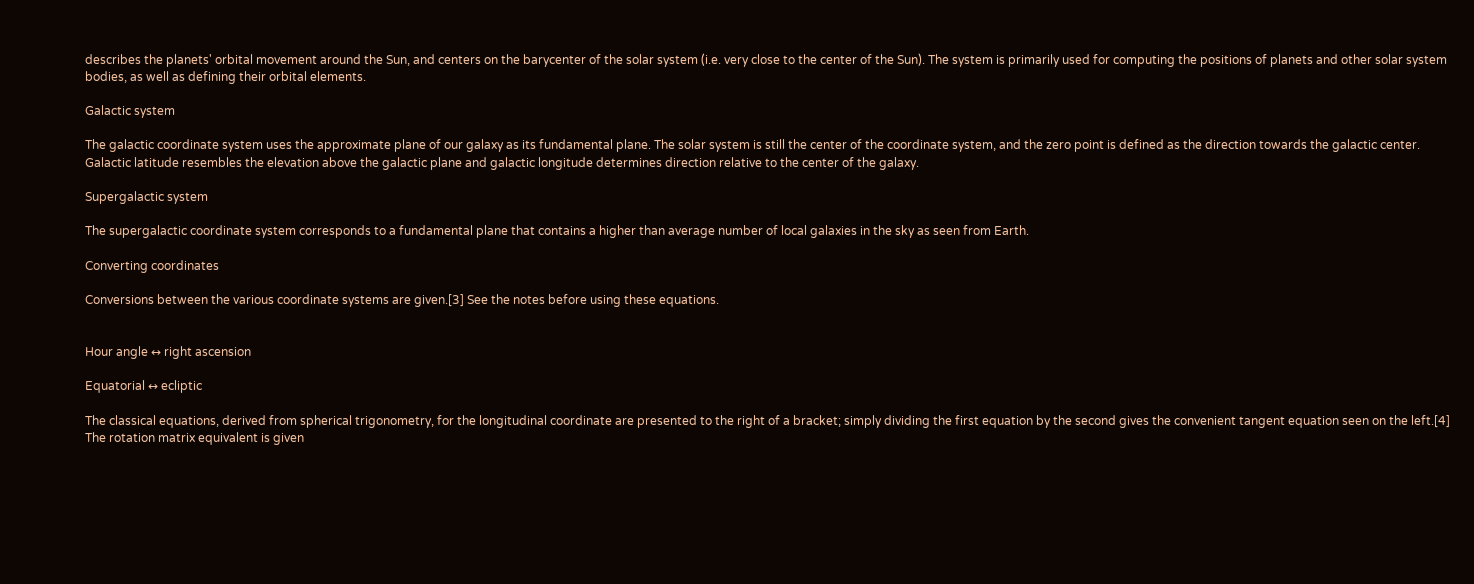describes the planets' orbital movement around the Sun, and centers on the barycenter of the solar system (i.e. very close to the center of the Sun). The system is primarily used for computing the positions of planets and other solar system bodies, as well as defining their orbital elements.

Galactic system

The galactic coordinate system uses the approximate plane of our galaxy as its fundamental plane. The solar system is still the center of the coordinate system, and the zero point is defined as the direction towards the galactic center. Galactic latitude resembles the elevation above the galactic plane and galactic longitude determines direction relative to the center of the galaxy.

Supergalactic system

The supergalactic coordinate system corresponds to a fundamental plane that contains a higher than average number of local galaxies in the sky as seen from Earth.

Converting coordinates

Conversions between the various coordinate systems are given.[3] See the notes before using these equations.


Hour angle ↔ right ascension

Equatorial ↔ ecliptic

The classical equations, derived from spherical trigonometry, for the longitudinal coordinate are presented to the right of a bracket; simply dividing the first equation by the second gives the convenient tangent equation seen on the left.[4] The rotation matrix equivalent is given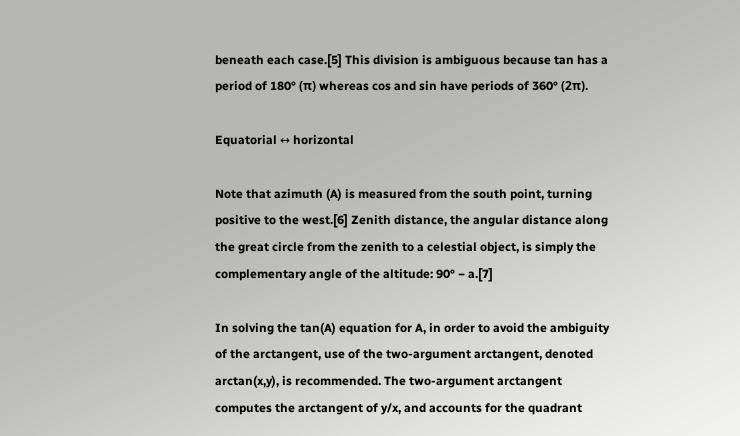beneath each case.[5] This division is ambiguous because tan has a period of 180° (π) whereas cos and sin have periods of 360° (2π).

Equatorial ↔ horizontal

Note that azimuth (A) is measured from the south point, turning positive to the west.[6] Zenith distance, the angular distance along the great circle from the zenith to a celestial object, is simply the complementary angle of the altitude: 90° − a.[7]

In solving the tan(A) equation for A, in order to avoid the ambiguity of the arctangent, use of the two-argument arctangent, denoted arctan(x,y), is recommended. The two-argument arctangent computes the arctangent of y/x, and accounts for the quadrant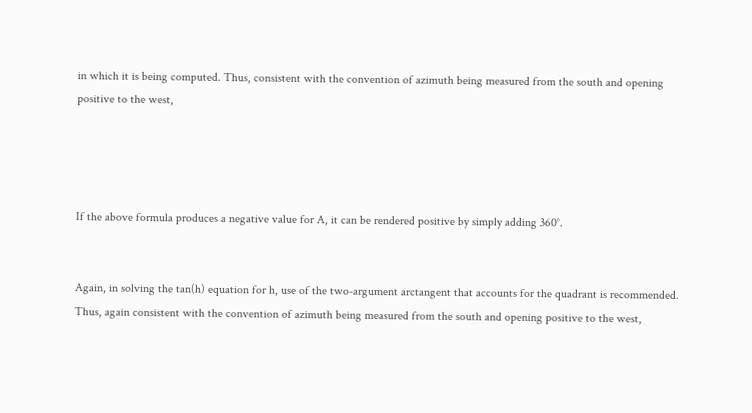in which it is being computed. Thus, consistent with the convention of azimuth being measured from the south and opening positive to the west,




If the above formula produces a negative value for A, it can be rendered positive by simply adding 360°.


Again, in solving the tan(h) equation for h, use of the two-argument arctangent that accounts for the quadrant is recommended. Thus, again consistent with the convention of azimuth being measured from the south and opening positive to the west,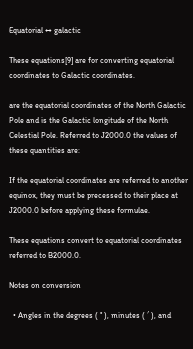Equatorial ↔ galactic

These equations[9] are for converting equatorial coordinates to Galactic coordinates.

are the equatorial coordinates of the North Galactic Pole and is the Galactic longitude of the North Celestial Pole. Referred to J2000.0 the values of these quantities are:

If the equatorial coordinates are referred to another equinox, they must be precessed to their place at J2000.0 before applying these formulae.

These equations convert to equatorial coordinates referred to B2000.0.

Notes on conversion

  • Angles in the degrees ( ° ), minutes ( ′ ), and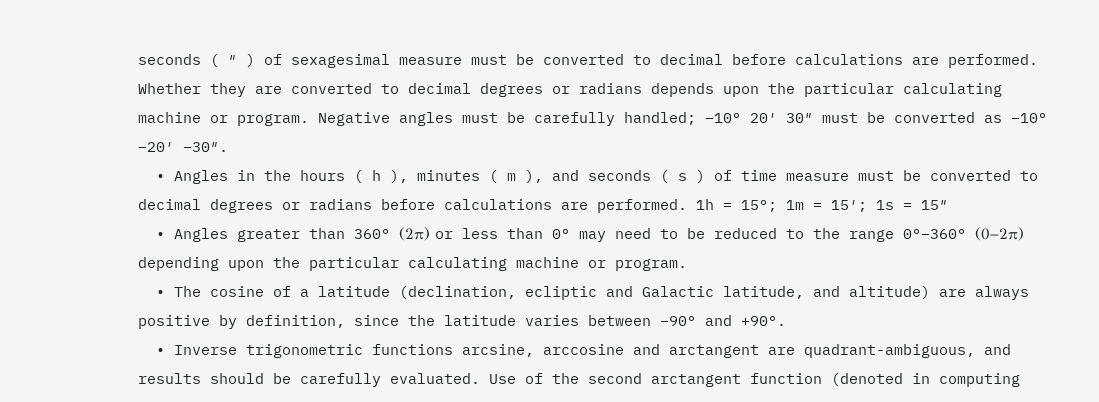seconds ( ″ ) of sexagesimal measure must be converted to decimal before calculations are performed. Whether they are converted to decimal degrees or radians depends upon the particular calculating machine or program. Negative angles must be carefully handled; –10° 20′ 30″ must be converted as −10° −20′ −30″.
  • Angles in the hours ( h ), minutes ( m ), and seconds ( s ) of time measure must be converted to decimal degrees or radians before calculations are performed. 1h = 15°; 1m = 15′; 1s = 15″
  • Angles greater than 360° (2π) or less than 0° may need to be reduced to the range 0°−360° (0−2π) depending upon the particular calculating machine or program.
  • The cosine of a latitude (declination, ecliptic and Galactic latitude, and altitude) are always positive by definition, since the latitude varies between −90° and +90°.
  • Inverse trigonometric functions arcsine, arccosine and arctangent are quadrant-ambiguous, and results should be carefully evaluated. Use of the second arctangent function (denoted in computing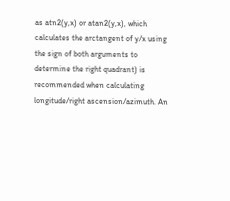as atn2(y,x) or atan2(y,x), which calculates the arctangent of y/x using the sign of both arguments to determine the right quadrant) is recommended when calculating longitude/right ascension/azimuth. An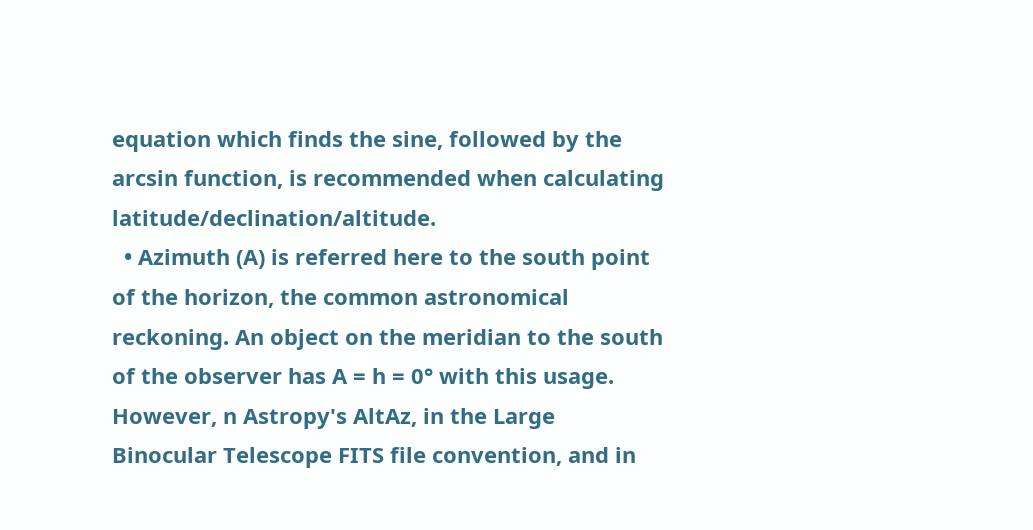equation which finds the sine, followed by the arcsin function, is recommended when calculating latitude/declination/altitude.
  • Azimuth (A) is referred here to the south point of the horizon, the common astronomical reckoning. An object on the meridian to the south of the observer has A = h = 0° with this usage. However, n Astropy's AltAz, in the Large Binocular Telescope FITS file convention, and in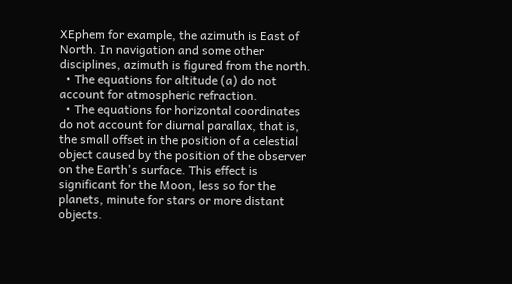XEphem for example, the azimuth is East of North. In navigation and some other disciplines, azimuth is figured from the north.
  • The equations for altitude (a) do not account for atmospheric refraction.
  • The equations for horizontal coordinates do not account for diurnal parallax, that is, the small offset in the position of a celestial object caused by the position of the observer on the Earth's surface. This effect is significant for the Moon, less so for the planets, minute for stars or more distant objects.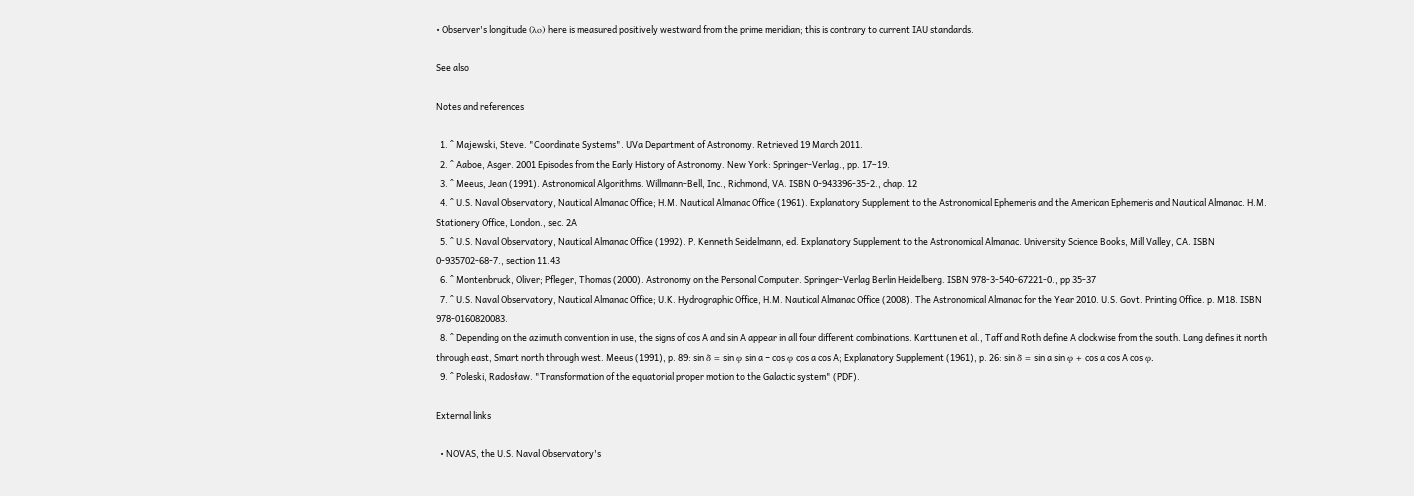• Observer's longitude (λo) here is measured positively westward from the prime meridian; this is contrary to current IAU standards.

See also

Notes and references

  1. ^ Majewski, Steve. "Coordinate Systems". UVa Department of Astronomy. Retrieved 19 March 2011.
  2. ^ Aaboe, Asger. 2001 Episodes from the Early History of Astronomy. New York: Springer-Verlag., pp. 17–19.
  3. ^ Meeus, Jean (1991). Astronomical Algorithms. Willmann-Bell, Inc., Richmond, VA. ISBN 0-943396-35-2., chap. 12
  4. ^ U.S. Naval Observatory, Nautical Almanac Office; H.M. Nautical Almanac Office (1961). Explanatory Supplement to the Astronomical Ephemeris and the American Ephemeris and Nautical Almanac. H.M. Stationery Office, London., sec. 2A
  5. ^ U.S. Naval Observatory, Nautical Almanac Office (1992). P. Kenneth Seidelmann, ed. Explanatory Supplement to the Astronomical Almanac. University Science Books, Mill Valley, CA. ISBN 0-935702-68-7., section 11.43
  6. ^ Montenbruck, Oliver; Pfleger, Thomas (2000). Astronomy on the Personal Computer. Springer-Verlag Berlin Heidelberg. ISBN 978-3-540-67221-0., pp 35-37
  7. ^ U.S. Naval Observatory, Nautical Almanac Office; U.K. Hydrographic Office, H.M. Nautical Almanac Office (2008). The Astronomical Almanac for the Year 2010. U.S. Govt. Printing Office. p. M18. ISBN 978-0160820083.
  8. ^ Depending on the azimuth convention in use, the signs of cos A and sin A appear in all four different combinations. Karttunen et al., Taff and Roth define A clockwise from the south. Lang defines it north through east, Smart north through west. Meeus (1991), p. 89: sin δ = sin φ sin a − cos φ cos a cos A; Explanatory Supplement (1961), p. 26: sin δ = sin a sin φ + cos a cos A cos φ.
  9. ^ Poleski, Radosław. "Transformation of the equatorial proper motion to the Galactic system" (PDF).

External links

  • NOVAS, the U.S. Naval Observatory's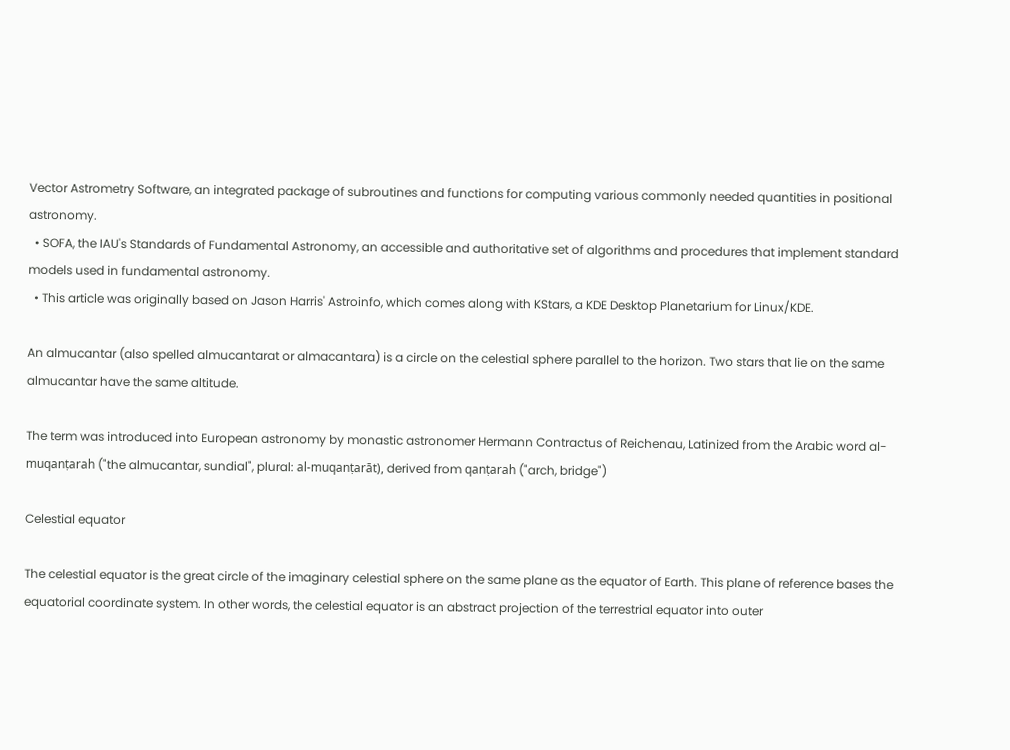Vector Astrometry Software, an integrated package of subroutines and functions for computing various commonly needed quantities in positional astronomy.
  • SOFA, the IAU's Standards of Fundamental Astronomy, an accessible and authoritative set of algorithms and procedures that implement standard models used in fundamental astronomy.
  • This article was originally based on Jason Harris' Astroinfo, which comes along with KStars, a KDE Desktop Planetarium for Linux/KDE.

An almucantar (also spelled almucantarat or almacantara) is a circle on the celestial sphere parallel to the horizon. Two stars that lie on the same almucantar have the same altitude.

The term was introduced into European astronomy by monastic astronomer Hermann Contractus of Reichenau, Latinized from the Arabic word al-muqanṭarah ("the almucantar, sundial", plural: al-muqanṭarāt), derived from qanṭarah ("arch, bridge")

Celestial equator

The celestial equator is the great circle of the imaginary celestial sphere on the same plane as the equator of Earth. This plane of reference bases the equatorial coordinate system. In other words, the celestial equator is an abstract projection of the terrestrial equator into outer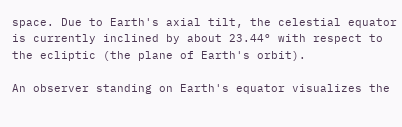space. Due to Earth's axial tilt, the celestial equator is currently inclined by about 23.44° with respect to the ecliptic (the plane of Earth's orbit).

An observer standing on Earth's equator visualizes the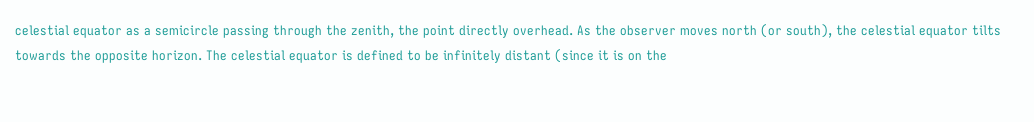celestial equator as a semicircle passing through the zenith, the point directly overhead. As the observer moves north (or south), the celestial equator tilts towards the opposite horizon. The celestial equator is defined to be infinitely distant (since it is on the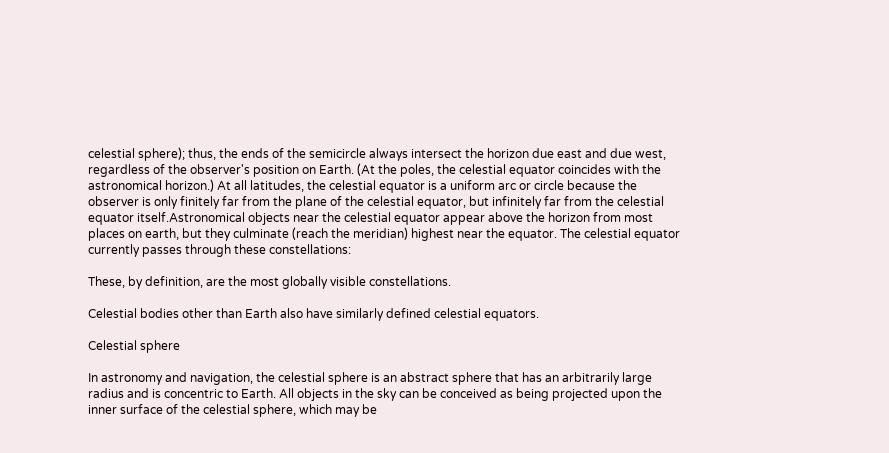celestial sphere); thus, the ends of the semicircle always intersect the horizon due east and due west, regardless of the observer's position on Earth. (At the poles, the celestial equator coincides with the astronomical horizon.) At all latitudes, the celestial equator is a uniform arc or circle because the observer is only finitely far from the plane of the celestial equator, but infinitely far from the celestial equator itself.Astronomical objects near the celestial equator appear above the horizon from most places on earth, but they culminate (reach the meridian) highest near the equator. The celestial equator currently passes through these constellations:

These, by definition, are the most globally visible constellations.

Celestial bodies other than Earth also have similarly defined celestial equators.

Celestial sphere

In astronomy and navigation, the celestial sphere is an abstract sphere that has an arbitrarily large radius and is concentric to Earth. All objects in the sky can be conceived as being projected upon the inner surface of the celestial sphere, which may be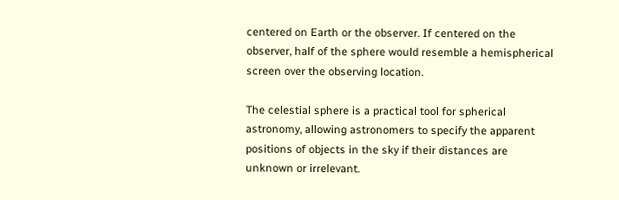centered on Earth or the observer. If centered on the observer, half of the sphere would resemble a hemispherical screen over the observing location.

The celestial sphere is a practical tool for spherical astronomy, allowing astronomers to specify the apparent positions of objects in the sky if their distances are unknown or irrelevant.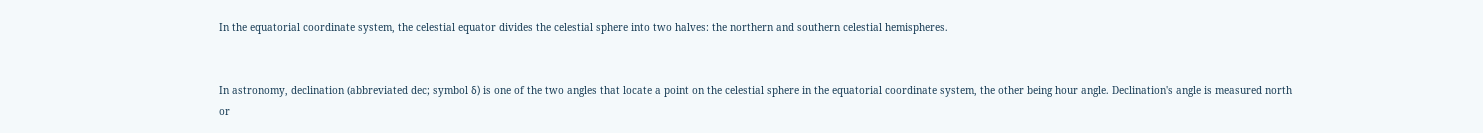In the equatorial coordinate system, the celestial equator divides the celestial sphere into two halves: the northern and southern celestial hemispheres.


In astronomy, declination (abbreviated dec; symbol δ) is one of the two angles that locate a point on the celestial sphere in the equatorial coordinate system, the other being hour angle. Declination's angle is measured north or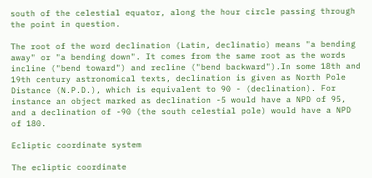south of the celestial equator, along the hour circle passing through the point in question.

The root of the word declination (Latin, declinatio) means "a bending away" or "a bending down". It comes from the same root as the words incline ("bend toward") and recline ("bend backward").In some 18th and 19th century astronomical texts, declination is given as North Pole Distance (N.P.D.), which is equivalent to 90 - (declination). For instance an object marked as declination -5 would have a NPD of 95, and a declination of -90 (the south celestial pole) would have a NPD of 180.

Ecliptic coordinate system

The ecliptic coordinate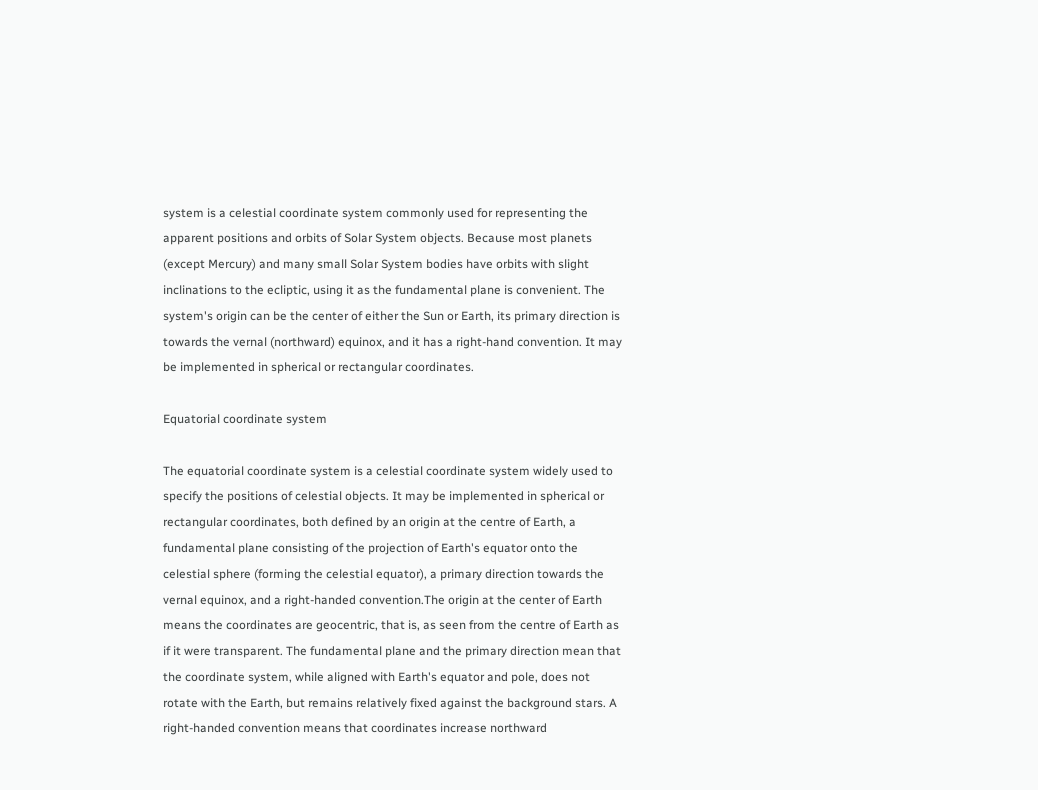system is a celestial coordinate system commonly used for representing the apparent positions and orbits of Solar System objects. Because most planets (except Mercury) and many small Solar System bodies have orbits with slight inclinations to the ecliptic, using it as the fundamental plane is convenient. The system's origin can be the center of either the Sun or Earth, its primary direction is towards the vernal (northward) equinox, and it has a right-hand convention. It may be implemented in spherical or rectangular coordinates.

Equatorial coordinate system

The equatorial coordinate system is a celestial coordinate system widely used to specify the positions of celestial objects. It may be implemented in spherical or rectangular coordinates, both defined by an origin at the centre of Earth, a fundamental plane consisting of the projection of Earth's equator onto the celestial sphere (forming the celestial equator), a primary direction towards the vernal equinox, and a right-handed convention.The origin at the center of Earth means the coordinates are geocentric, that is, as seen from the centre of Earth as if it were transparent. The fundamental plane and the primary direction mean that the coordinate system, while aligned with Earth's equator and pole, does not rotate with the Earth, but remains relatively fixed against the background stars. A right-handed convention means that coordinates increase northward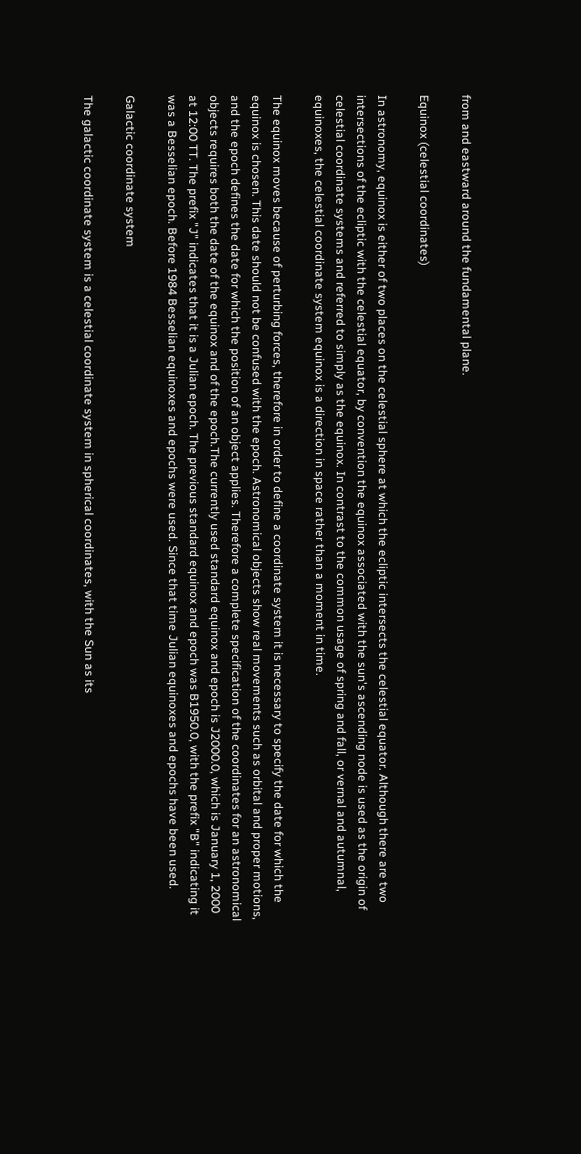from and eastward around the fundamental plane.

Equinox (celestial coordinates)

In astronomy, equinox is either of two places on the celestial sphere at which the ecliptic intersects the celestial equator. Although there are two intersections of the ecliptic with the celestial equator, by convention the equinox associated with the sun's ascending node is used as the origin of celestial coordinate systems and referred to simply as the equinox. In contrast to the common usage of spring and fall, or vernal and autumnal, equinoxes, the celestial coordinate system equinox is a direction in space rather than a moment in time.

The equinox moves because of perturbing forces, therefore in order to define a coordinate system it is necessary to specify the date for which the equinox is chosen. This date should not be confused with the epoch. Astronomical objects show real movements such as orbital and proper motions, and the epoch defines the date for which the position of an object applies. Therefore a complete specification of the coordinates for an astronomical objects requires both the date of the equinox and of the epoch.The currently used standard equinox and epoch is J2000.0, which is January 1, 2000 at 12:00 TT. The prefix "J" indicates that it is a Julian epoch. The previous standard equinox and epoch was B1950.0, with the prefix "B" indicating it was a Besselian epoch. Before 1984 Besselian equinoxes and epochs were used. Since that time Julian equinoxes and epochs have been used.

Galactic coordinate system

The galactic coordinate system is a celestial coordinate system in spherical coordinates, with the Sun as its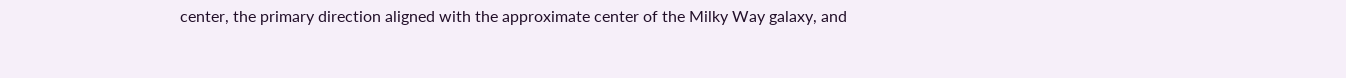center, the primary direction aligned with the approximate center of the Milky Way galaxy, and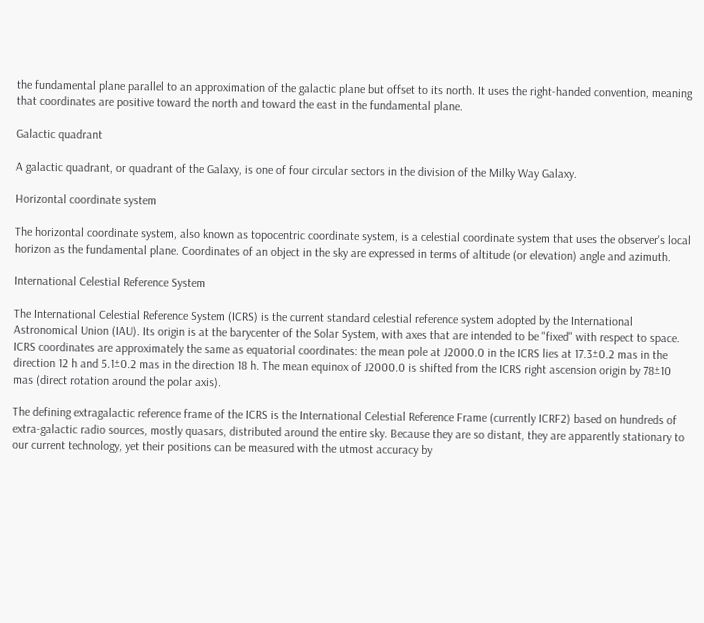the fundamental plane parallel to an approximation of the galactic plane but offset to its north. It uses the right-handed convention, meaning that coordinates are positive toward the north and toward the east in the fundamental plane.

Galactic quadrant

A galactic quadrant, or quadrant of the Galaxy, is one of four circular sectors in the division of the Milky Way Galaxy.

Horizontal coordinate system

The horizontal coordinate system, also known as topocentric coordinate system, is a celestial coordinate system that uses the observer's local horizon as the fundamental plane. Coordinates of an object in the sky are expressed in terms of altitude (or elevation) angle and azimuth.

International Celestial Reference System

The International Celestial Reference System (ICRS) is the current standard celestial reference system adopted by the International Astronomical Union (IAU). Its origin is at the barycenter of the Solar System, with axes that are intended to be "fixed" with respect to space. ICRS coordinates are approximately the same as equatorial coordinates: the mean pole at J2000.0 in the ICRS lies at 17.3±0.2 mas in the direction 12 h and 5.1±0.2 mas in the direction 18 h. The mean equinox of J2000.0 is shifted from the ICRS right ascension origin by 78±10 mas (direct rotation around the polar axis).

The defining extragalactic reference frame of the ICRS is the International Celestial Reference Frame (currently ICRF2) based on hundreds of extra-galactic radio sources, mostly quasars, distributed around the entire sky. Because they are so distant, they are apparently stationary to our current technology, yet their positions can be measured with the utmost accuracy by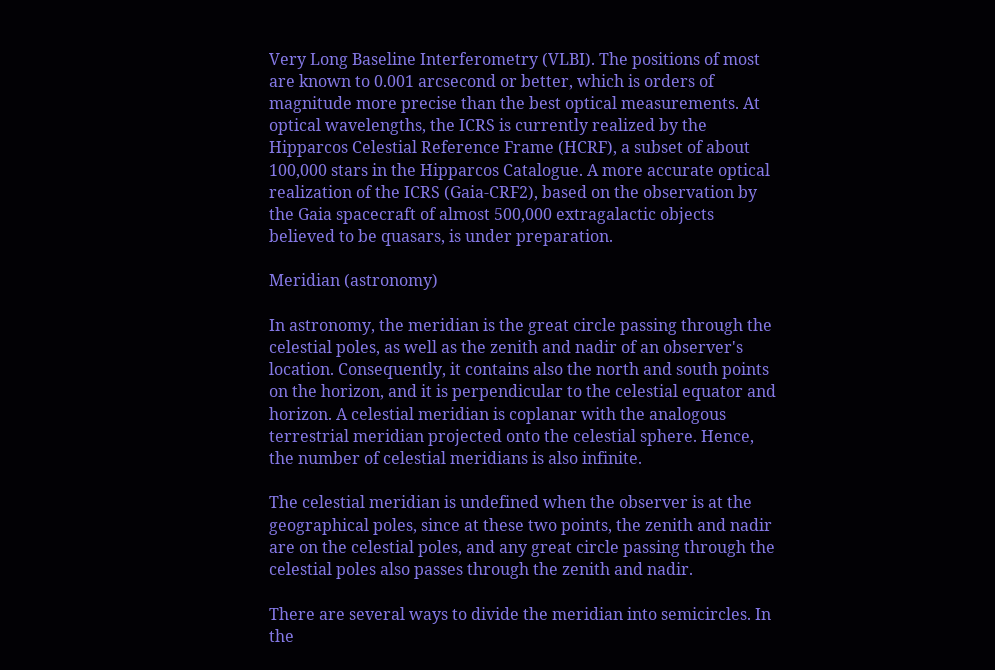Very Long Baseline Interferometry (VLBI). The positions of most are known to 0.001 arcsecond or better, which is orders of magnitude more precise than the best optical measurements. At optical wavelengths, the ICRS is currently realized by the Hipparcos Celestial Reference Frame (HCRF), a subset of about 100,000 stars in the Hipparcos Catalogue. A more accurate optical realization of the ICRS (Gaia-CRF2), based on the observation by the Gaia spacecraft of almost 500,000 extragalactic objects believed to be quasars, is under preparation.

Meridian (astronomy)

In astronomy, the meridian is the great circle passing through the celestial poles, as well as the zenith and nadir of an observer's location. Consequently, it contains also the north and south points on the horizon, and it is perpendicular to the celestial equator and horizon. A celestial meridian is coplanar with the analogous terrestrial meridian projected onto the celestial sphere. Hence, the number of celestial meridians is also infinite.

The celestial meridian is undefined when the observer is at the geographical poles, since at these two points, the zenith and nadir are on the celestial poles, and any great circle passing through the celestial poles also passes through the zenith and nadir.

There are several ways to divide the meridian into semicircles. In the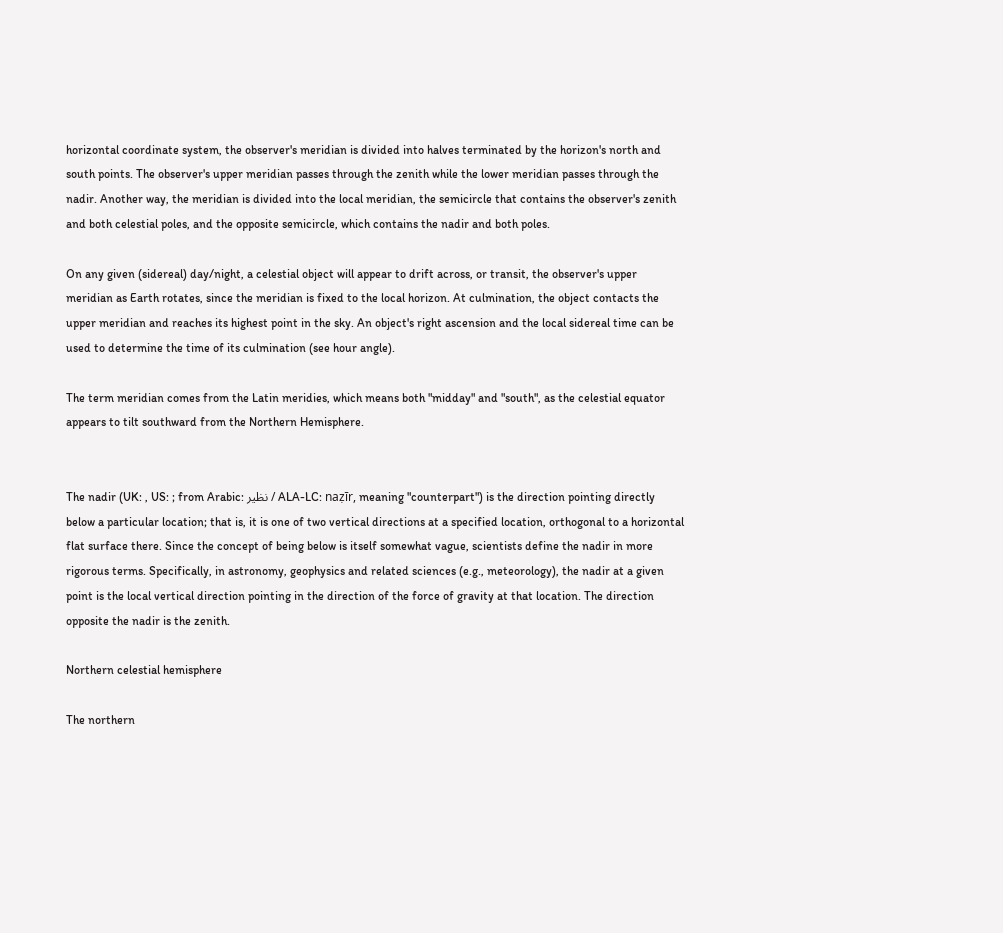horizontal coordinate system, the observer's meridian is divided into halves terminated by the horizon's north and south points. The observer's upper meridian passes through the zenith while the lower meridian passes through the nadir. Another way, the meridian is divided into the local meridian, the semicircle that contains the observer's zenith and both celestial poles, and the opposite semicircle, which contains the nadir and both poles.

On any given (sidereal) day/night, a celestial object will appear to drift across, or transit, the observer's upper meridian as Earth rotates, since the meridian is fixed to the local horizon. At culmination, the object contacts the upper meridian and reaches its highest point in the sky. An object's right ascension and the local sidereal time can be used to determine the time of its culmination (see hour angle).

The term meridian comes from the Latin meridies, which means both "midday" and "south", as the celestial equator appears to tilt southward from the Northern Hemisphere.


The nadir (UK: , US: ; from Arabic: نظير / ALA-LC: naẓīr, meaning "counterpart") is the direction pointing directly below a particular location; that is, it is one of two vertical directions at a specified location, orthogonal to a horizontal flat surface there. Since the concept of being below is itself somewhat vague, scientists define the nadir in more rigorous terms. Specifically, in astronomy, geophysics and related sciences (e.g., meteorology), the nadir at a given point is the local vertical direction pointing in the direction of the force of gravity at that location. The direction opposite the nadir is the zenith.

Northern celestial hemisphere

The northern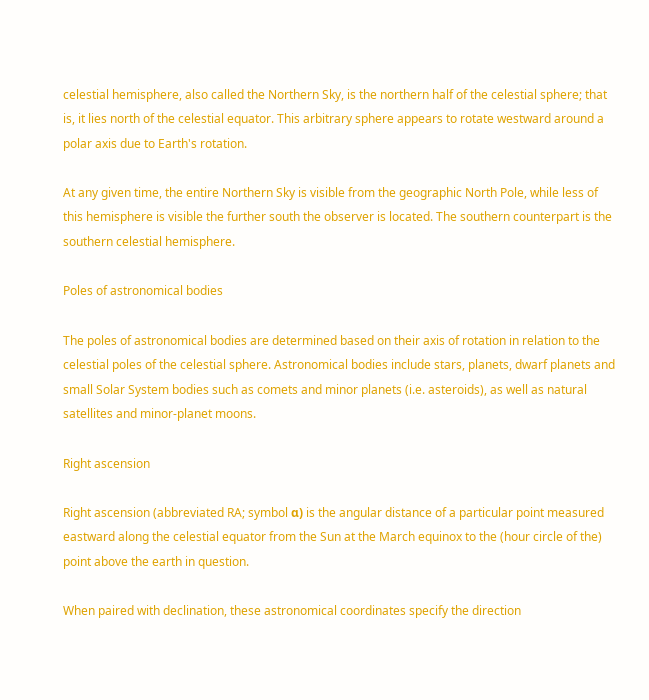celestial hemisphere, also called the Northern Sky, is the northern half of the celestial sphere; that is, it lies north of the celestial equator. This arbitrary sphere appears to rotate westward around a polar axis due to Earth's rotation.

At any given time, the entire Northern Sky is visible from the geographic North Pole, while less of this hemisphere is visible the further south the observer is located. The southern counterpart is the southern celestial hemisphere.

Poles of astronomical bodies

The poles of astronomical bodies are determined based on their axis of rotation in relation to the celestial poles of the celestial sphere. Astronomical bodies include stars, planets, dwarf planets and small Solar System bodies such as comets and minor planets (i.e. asteroids), as well as natural satellites and minor-planet moons.

Right ascension

Right ascension (abbreviated RA; symbol α) is the angular distance of a particular point measured eastward along the celestial equator from the Sun at the March equinox to the (hour circle of the) point above the earth in question.

When paired with declination, these astronomical coordinates specify the direction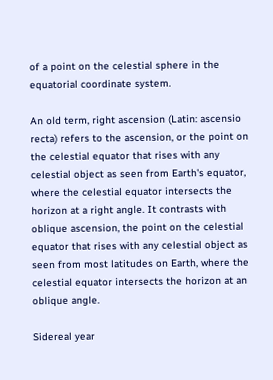of a point on the celestial sphere in the equatorial coordinate system.

An old term, right ascension (Latin: ascensio recta) refers to the ascension, or the point on the celestial equator that rises with any celestial object as seen from Earth's equator, where the celestial equator intersects the horizon at a right angle. It contrasts with oblique ascension, the point on the celestial equator that rises with any celestial object as seen from most latitudes on Earth, where the celestial equator intersects the horizon at an oblique angle.

Sidereal year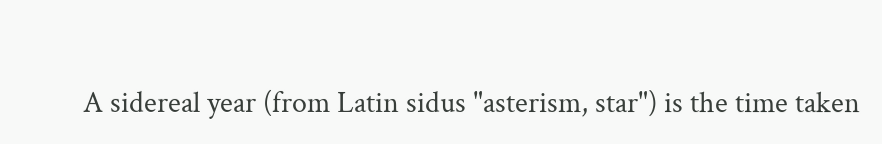A sidereal year (from Latin sidus "asterism, star") is the time taken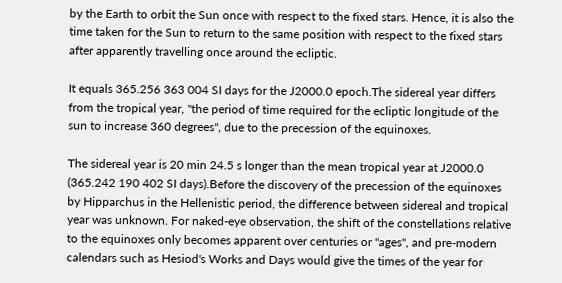by the Earth to orbit the Sun once with respect to the fixed stars. Hence, it is also the time taken for the Sun to return to the same position with respect to the fixed stars after apparently travelling once around the ecliptic.

It equals 365.256 363 004 SI days for the J2000.0 epoch.The sidereal year differs from the tropical year, "the period of time required for the ecliptic longitude of the sun to increase 360 degrees", due to the precession of the equinoxes.

The sidereal year is 20 min 24.5 s longer than the mean tropical year at J2000.0 (365.242 190 402 SI days).Before the discovery of the precession of the equinoxes by Hipparchus in the Hellenistic period, the difference between sidereal and tropical year was unknown. For naked-eye observation, the shift of the constellations relative to the equinoxes only becomes apparent over centuries or "ages", and pre-modern calendars such as Hesiod's Works and Days would give the times of the year for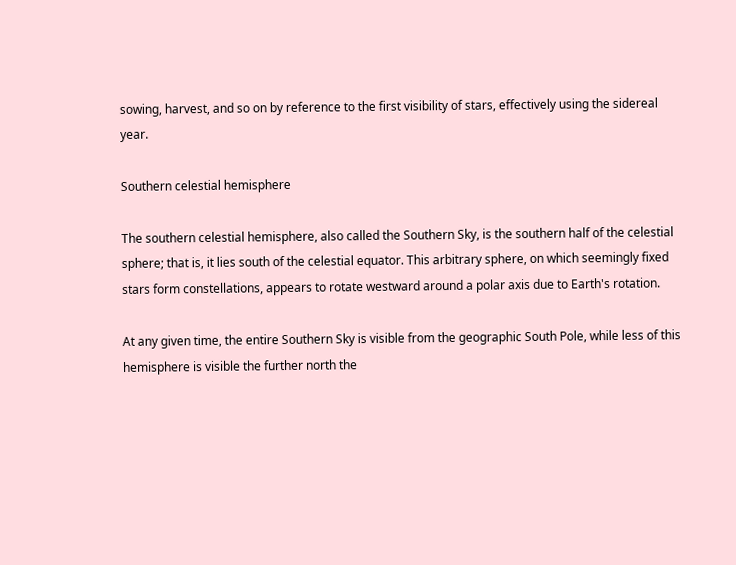sowing, harvest, and so on by reference to the first visibility of stars, effectively using the sidereal year.

Southern celestial hemisphere

The southern celestial hemisphere, also called the Southern Sky, is the southern half of the celestial sphere; that is, it lies south of the celestial equator. This arbitrary sphere, on which seemingly fixed stars form constellations, appears to rotate westward around a polar axis due to Earth's rotation.

At any given time, the entire Southern Sky is visible from the geographic South Pole, while less of this hemisphere is visible the further north the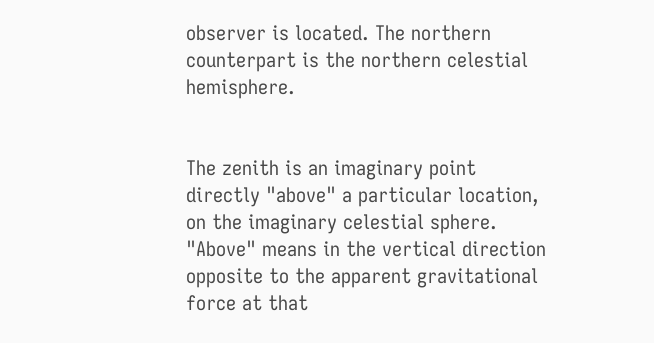observer is located. The northern counterpart is the northern celestial hemisphere.


The zenith is an imaginary point directly "above" a particular location, on the imaginary celestial sphere. "Above" means in the vertical direction opposite to the apparent gravitational force at that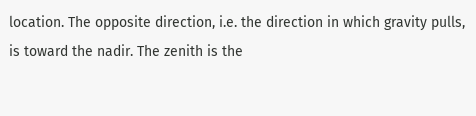location. The opposite direction, i.e. the direction in which gravity pulls, is toward the nadir. The zenith is the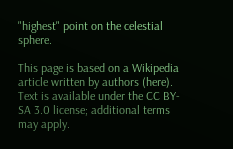"highest" point on the celestial sphere.

This page is based on a Wikipedia article written by authors (here).
Text is available under the CC BY-SA 3.0 license; additional terms may apply.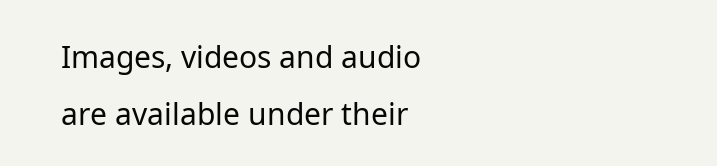Images, videos and audio are available under their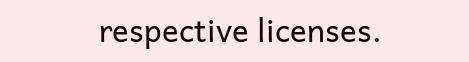respective licenses.